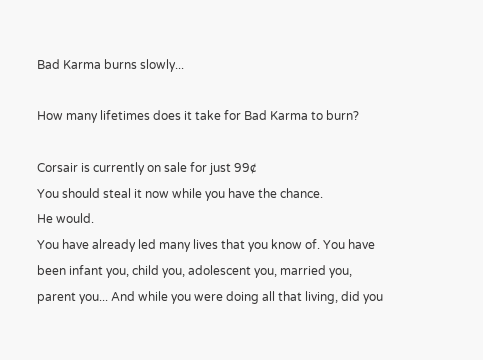Bad Karma burns slowly...

How many lifetimes does it take for Bad Karma to burn?

Corsair is currently on sale for just 99¢
You should steal it now while you have the chance.
He would.
You have already led many lives that you know of. You have been infant you, child you, adolescent you, married you, parent you... And while you were doing all that living, did you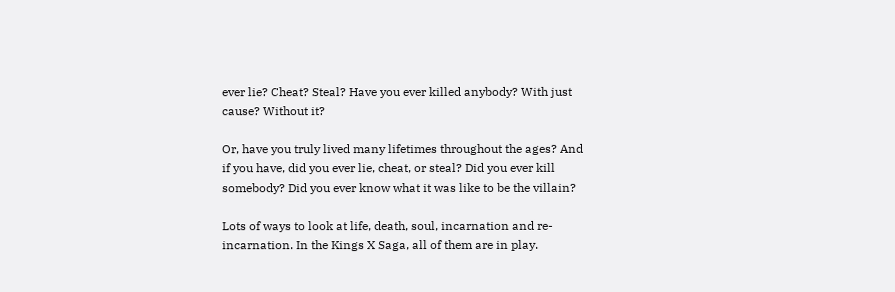ever lie? Cheat? Steal? Have you ever killed anybody? With just cause? Without it?

Or, have you truly lived many lifetimes throughout the ages? And if you have, did you ever lie, cheat, or steal? Did you ever kill somebody? Did you ever know what it was like to be the villain?

Lots of ways to look at life, death, soul, incarnation and re-incarnation. In the Kings X Saga, all of them are in play.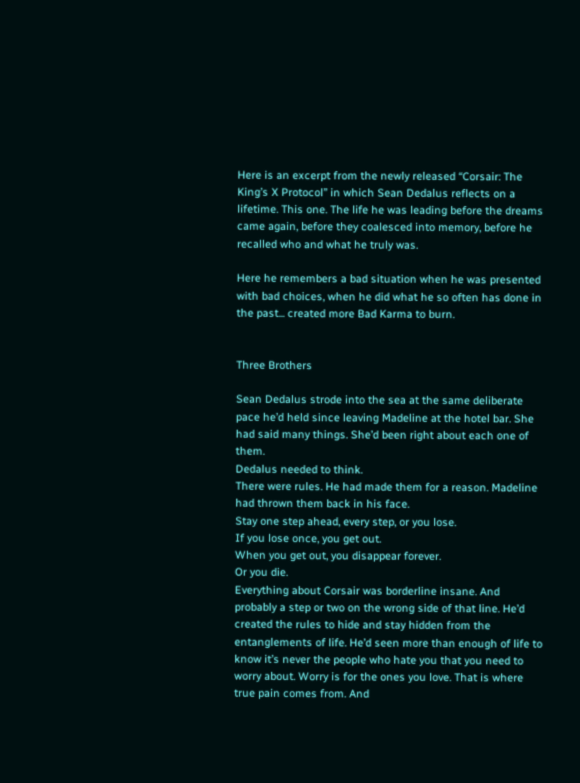Here is an excerpt from the newly released “Corsair: The King’s X Protocol” in which Sean Dedalus reflects on a lifetime. This one. The life he was leading before the dreams came again, before they coalesced into memory, before he recalled who and what he truly was.

Here he remembers a bad situation when he was presented with bad choices, when he did what he so often has done in the past... created more Bad Karma to burn.


Three Brothers

Sean Dedalus strode into the sea at the same deliberate pace he’d held since leaving Madeline at the hotel bar. She had said many things. She’d been right about each one of them.
Dedalus needed to think.
There were rules. He had made them for a reason. Madeline had thrown them back in his face.
Stay one step ahead, every step, or you lose.
If you lose once, you get out.
When you get out, you disappear forever.
Or you die.
Everything about Corsair was borderline insane. And probably a step or two on the wrong side of that line. He’d created the rules to hide and stay hidden from the entanglements of life. He’d seen more than enough of life to know it’s never the people who hate you that you need to worry about. Worry is for the ones you love. That is where true pain comes from. And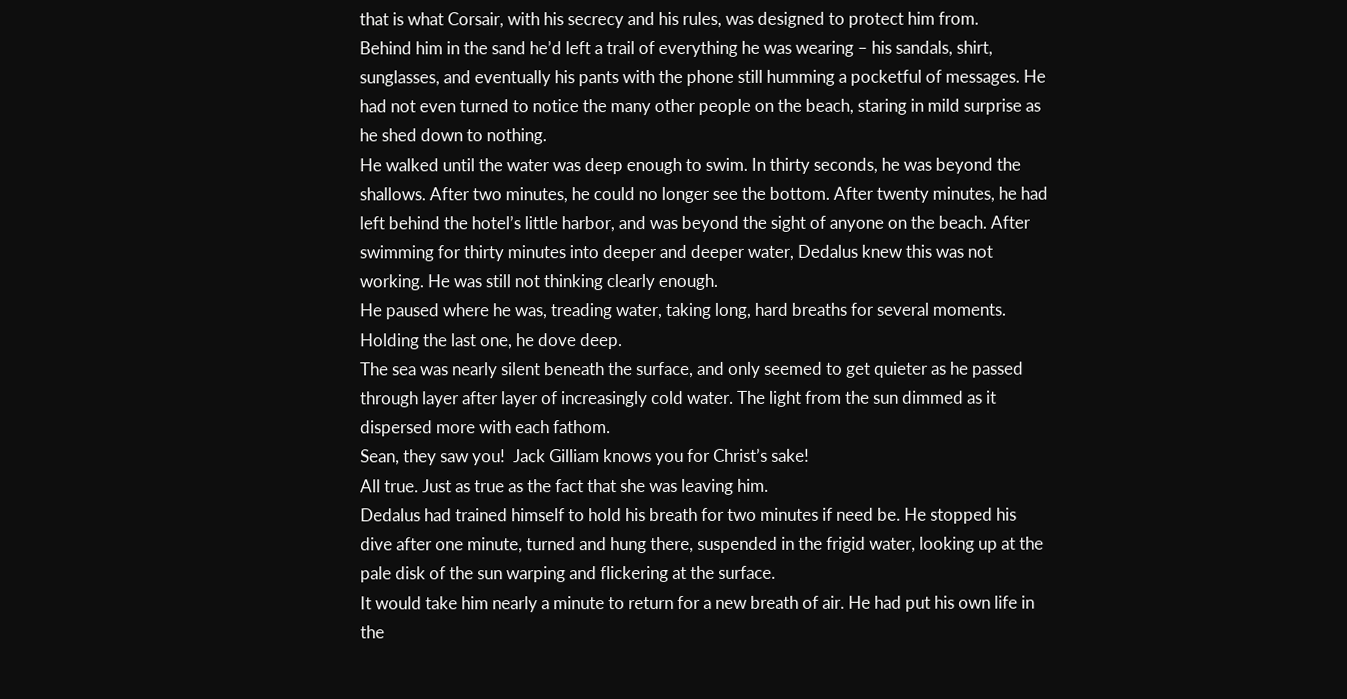that is what Corsair, with his secrecy and his rules, was designed to protect him from.
Behind him in the sand he’d left a trail of everything he was wearing – his sandals, shirt, sunglasses, and eventually his pants with the phone still humming a pocketful of messages. He had not even turned to notice the many other people on the beach, staring in mild surprise as he shed down to nothing.
He walked until the water was deep enough to swim. In thirty seconds, he was beyond the shallows. After two minutes, he could no longer see the bottom. After twenty minutes, he had left behind the hotel’s little harbor, and was beyond the sight of anyone on the beach. After swimming for thirty minutes into deeper and deeper water, Dedalus knew this was not working. He was still not thinking clearly enough.
He paused where he was, treading water, taking long, hard breaths for several moments. Holding the last one, he dove deep.
The sea was nearly silent beneath the surface, and only seemed to get quieter as he passed through layer after layer of increasingly cold water. The light from the sun dimmed as it dispersed more with each fathom.
Sean, they saw you!  Jack Gilliam knows you for Christ’s sake!
All true. Just as true as the fact that she was leaving him.
Dedalus had trained himself to hold his breath for two minutes if need be. He stopped his dive after one minute, turned and hung there, suspended in the frigid water, looking up at the pale disk of the sun warping and flickering at the surface.
It would take him nearly a minute to return for a new breath of air. He had put his own life in the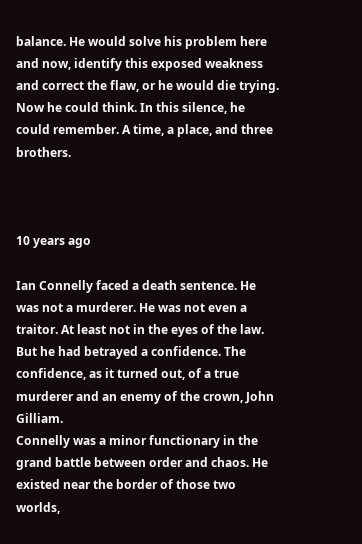balance. He would solve his problem here and now, identify this exposed weakness and correct the flaw, or he would die trying.
Now he could think. In this silence, he could remember. A time, a place, and three brothers.



10 years ago

Ian Connelly faced a death sentence. He was not a murderer. He was not even a traitor. At least not in the eyes of the law. But he had betrayed a confidence. The confidence, as it turned out, of a true murderer and an enemy of the crown, John Gilliam.
Connelly was a minor functionary in the grand battle between order and chaos. He existed near the border of those two worlds,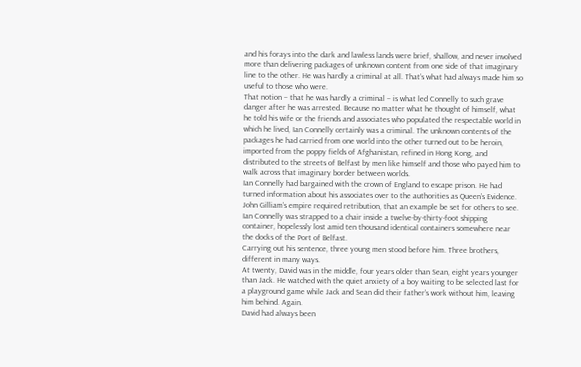and his forays into the dark and lawless lands were brief, shallow, and never involved more than delivering packages of unknown content from one side of that imaginary line to the other. He was hardly a criminal at all. That’s what had always made him so useful to those who were.
That notion – that he was hardly a criminal – is what led Connelly to such grave danger after he was arrested. Because no matter what he thought of himself, what he told his wife or the friends and associates who populated the respectable world in which he lived, Ian Connelly certainly was a criminal. The unknown contents of the packages he had carried from one world into the other turned out to be heroin, imported from the poppy fields of Afghanistan, refined in Hong Kong, and distributed to the streets of Belfast by men like himself and those who payed him to walk across that imaginary border between worlds.
Ian Connelly had bargained with the crown of England to escape prison. He had turned information about his associates over to the authorities as Queen’s Evidence. John Gilliam’s empire required retribution, that an example be set for others to see.
Ian Connelly was strapped to a chair inside a twelve-by-thirty-foot shipping container, hopelessly lost amid ten thousand identical containers somewhere near the docks of the Port of Belfast.
Carrying out his sentence, three young men stood before him. Three brothers, different in many ways.
At twenty, David was in the middle, four years older than Sean, eight years younger than Jack. He watched with the quiet anxiety of a boy waiting to be selected last for a playground game while Jack and Sean did their father’s work without him, leaving him behind. Again.
David had always been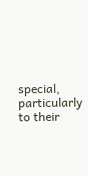special, particularly to their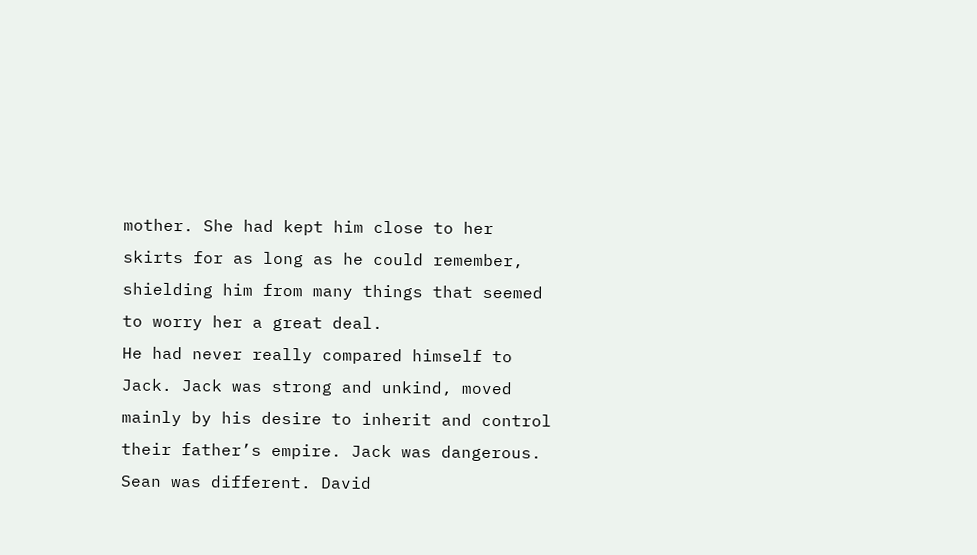mother. She had kept him close to her skirts for as long as he could remember, shielding him from many things that seemed to worry her a great deal.
He had never really compared himself to Jack. Jack was strong and unkind, moved mainly by his desire to inherit and control their father’s empire. Jack was dangerous.
Sean was different. David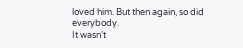loved him. But then again, so did everybody.
It wasn’t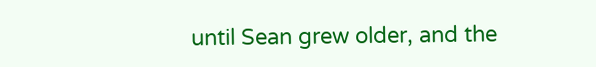until Sean grew older, and the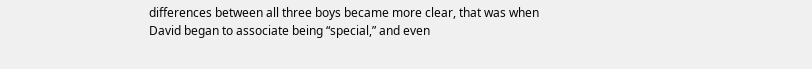differences between all three boys became more clear, that was when David began to associate being “special,” and even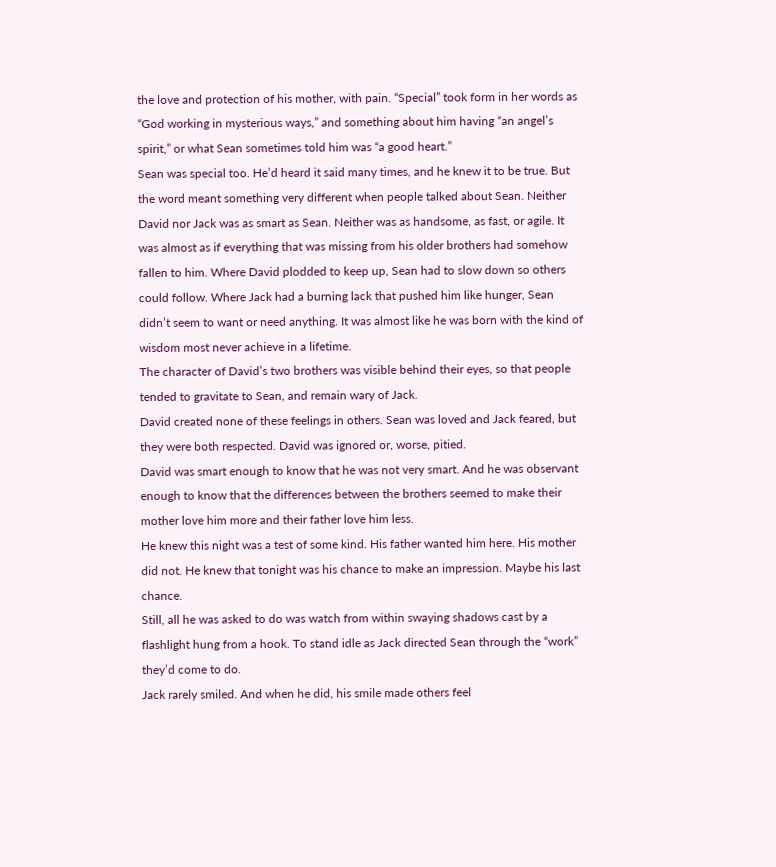the love and protection of his mother, with pain. “Special” took form in her words as “God working in mysterious ways,” and something about him having “an angel’s spirit,” or what Sean sometimes told him was “a good heart.”
Sean was special too. He’d heard it said many times, and he knew it to be true. But the word meant something very different when people talked about Sean. Neither David nor Jack was as smart as Sean. Neither was as handsome, as fast, or agile. It was almost as if everything that was missing from his older brothers had somehow fallen to him. Where David plodded to keep up, Sean had to slow down so others could follow. Where Jack had a burning lack that pushed him like hunger, Sean didn’t seem to want or need anything. It was almost like he was born with the kind of wisdom most never achieve in a lifetime.
The character of David’s two brothers was visible behind their eyes, so that people tended to gravitate to Sean, and remain wary of Jack.
David created none of these feelings in others. Sean was loved and Jack feared, but they were both respected. David was ignored or, worse, pitied.
David was smart enough to know that he was not very smart. And he was observant enough to know that the differences between the brothers seemed to make their mother love him more and their father love him less.
He knew this night was a test of some kind. His father wanted him here. His mother did not. He knew that tonight was his chance to make an impression. Maybe his last chance.
Still, all he was asked to do was watch from within swaying shadows cast by a flashlight hung from a hook. To stand idle as Jack directed Sean through the “work” they’d come to do.
Jack rarely smiled. And when he did, his smile made others feel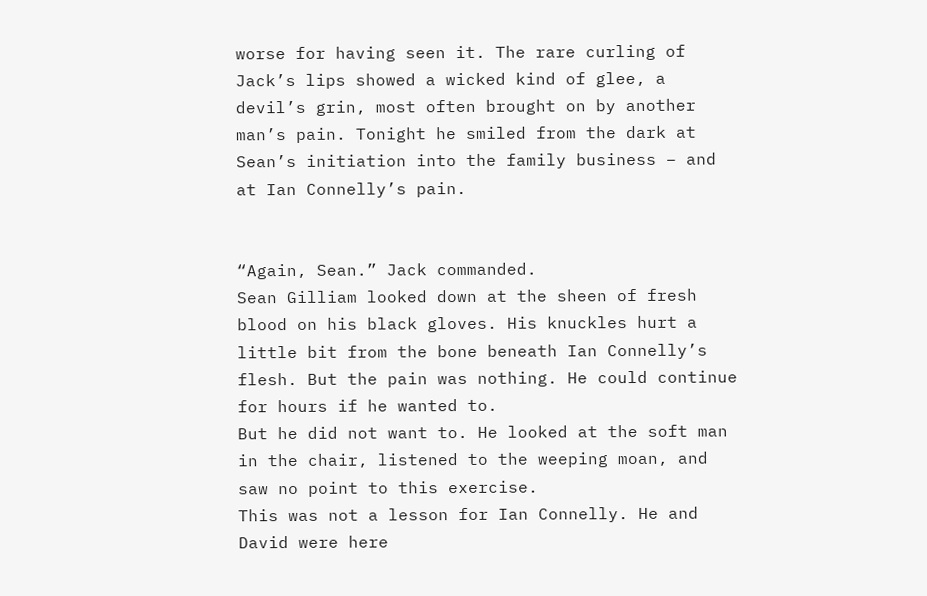worse for having seen it. The rare curling of Jack’s lips showed a wicked kind of glee, a devil’s grin, most often brought on by another man’s pain. Tonight he smiled from the dark at Sean’s initiation into the family business – and at Ian Connelly’s pain.


“Again, Sean.” Jack commanded.
Sean Gilliam looked down at the sheen of fresh blood on his black gloves. His knuckles hurt a little bit from the bone beneath Ian Connelly’s flesh. But the pain was nothing. He could continue for hours if he wanted to.
But he did not want to. He looked at the soft man in the chair, listened to the weeping moan, and saw no point to this exercise.
This was not a lesson for Ian Connelly. He and David were here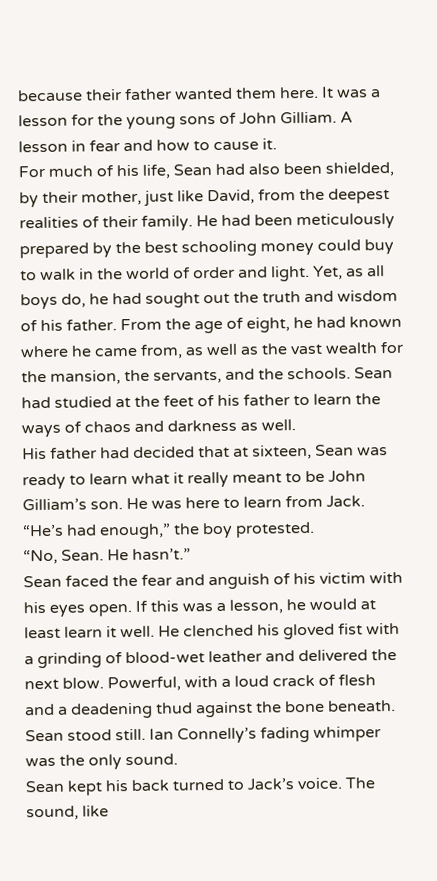because their father wanted them here. It was a lesson for the young sons of John Gilliam. A lesson in fear and how to cause it.
For much of his life, Sean had also been shielded, by their mother, just like David, from the deepest realities of their family. He had been meticulously prepared by the best schooling money could buy to walk in the world of order and light. Yet, as all boys do, he had sought out the truth and wisdom of his father. From the age of eight, he had known where he came from, as well as the vast wealth for the mansion, the servants, and the schools. Sean had studied at the feet of his father to learn the ways of chaos and darkness as well.
His father had decided that at sixteen, Sean was ready to learn what it really meant to be John Gilliam’s son. He was here to learn from Jack.
“He’s had enough,” the boy protested.
“No, Sean. He hasn’t.”
Sean faced the fear and anguish of his victim with his eyes open. If this was a lesson, he would at least learn it well. He clenched his gloved fist with a grinding of blood-wet leather and delivered the next blow. Powerful, with a loud crack of flesh and a deadening thud against the bone beneath.
Sean stood still. Ian Connelly’s fading whimper was the only sound.
Sean kept his back turned to Jack’s voice. The sound, like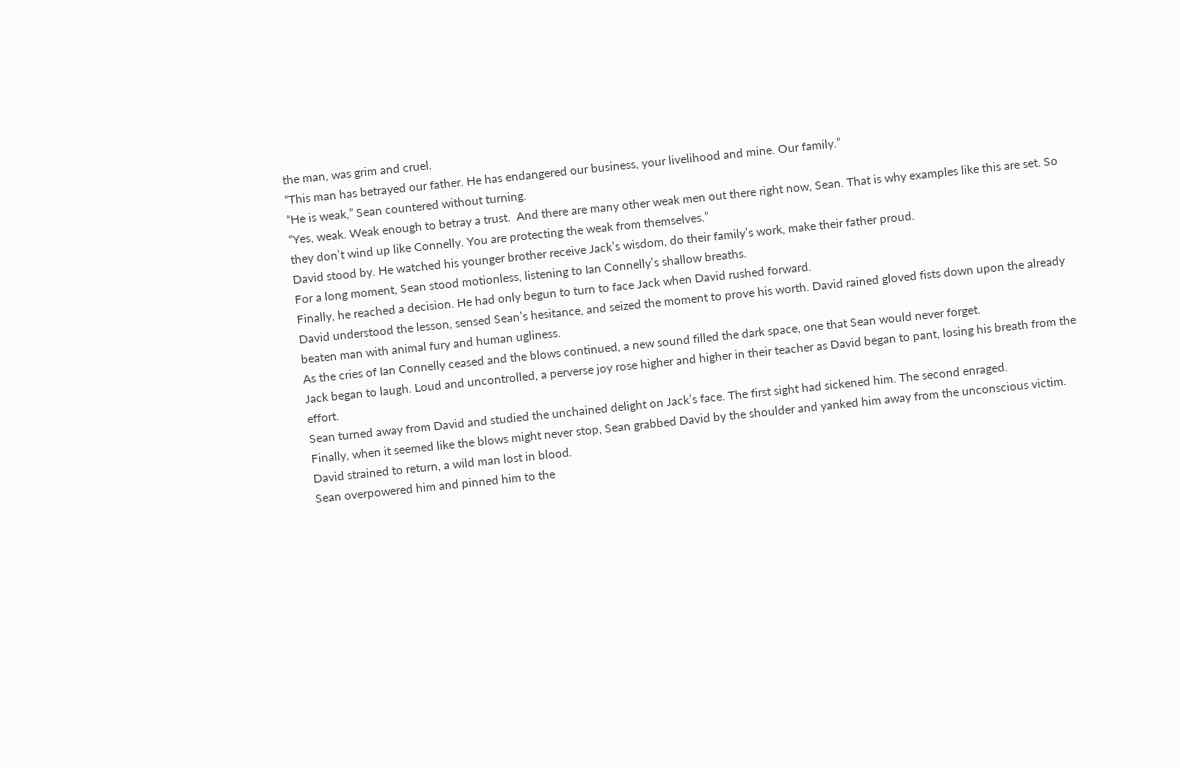the man, was grim and cruel.
“This man has betrayed our father. He has endangered our business, your livelihood and mine. Our family.”
“He is weak,” Sean countered without turning.
“Yes, weak. Weak enough to betray a trust.  And there are many other weak men out there right now, Sean. That is why examples like this are set. So they don’t wind up like Connelly. You are protecting the weak from themselves.”
David stood by. He watched his younger brother receive Jack’s wisdom, do their family’s work, make their father proud.
For a long moment, Sean stood motionless, listening to Ian Connelly’s shallow breaths.
Finally, he reached a decision. He had only begun to turn to face Jack when David rushed forward.
David understood the lesson, sensed Sean’s hesitance, and seized the moment to prove his worth. David rained gloved fists down upon the already beaten man with animal fury and human ugliness.
As the cries of Ian Connelly ceased and the blows continued, a new sound filled the dark space, one that Sean would never forget.
Jack began to laugh. Loud and uncontrolled, a perverse joy rose higher and higher in their teacher as David began to pant, losing his breath from the effort.
Sean turned away from David and studied the unchained delight on Jack’s face. The first sight had sickened him. The second enraged.
Finally, when it seemed like the blows might never stop, Sean grabbed David by the shoulder and yanked him away from the unconscious victim.
David strained to return, a wild man lost in blood.
Sean overpowered him and pinned him to the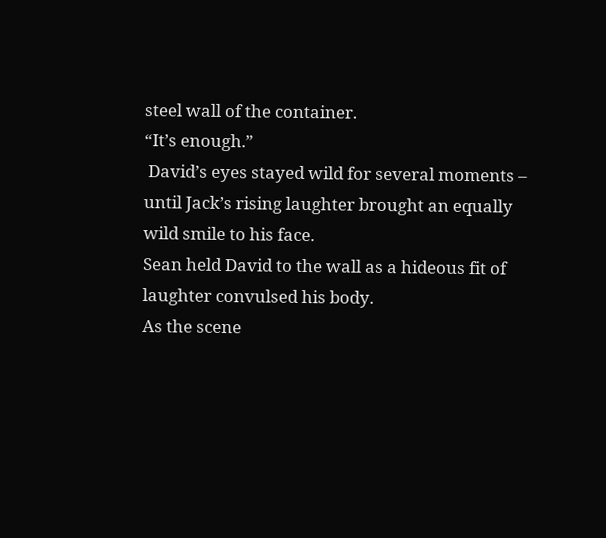steel wall of the container.
“It’s enough.”
 David’s eyes stayed wild for several moments – until Jack’s rising laughter brought an equally wild smile to his face.
Sean held David to the wall as a hideous fit of laughter convulsed his body.
As the scene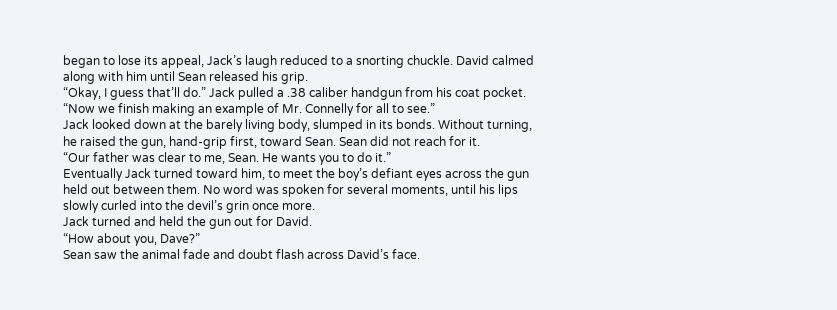began to lose its appeal, Jack’s laugh reduced to a snorting chuckle. David calmed along with him until Sean released his grip.
“Okay, I guess that’ll do.” Jack pulled a .38 caliber handgun from his coat pocket. “Now we finish making an example of Mr. Connelly for all to see.”
Jack looked down at the barely living body, slumped in its bonds. Without turning, he raised the gun, hand-grip first, toward Sean. Sean did not reach for it.
“Our father was clear to me, Sean. He wants you to do it.”
Eventually Jack turned toward him, to meet the boy’s defiant eyes across the gun held out between them. No word was spoken for several moments, until his lips slowly curled into the devil’s grin once more.
Jack turned and held the gun out for David.
“How about you, Dave?”
Sean saw the animal fade and doubt flash across David’s face.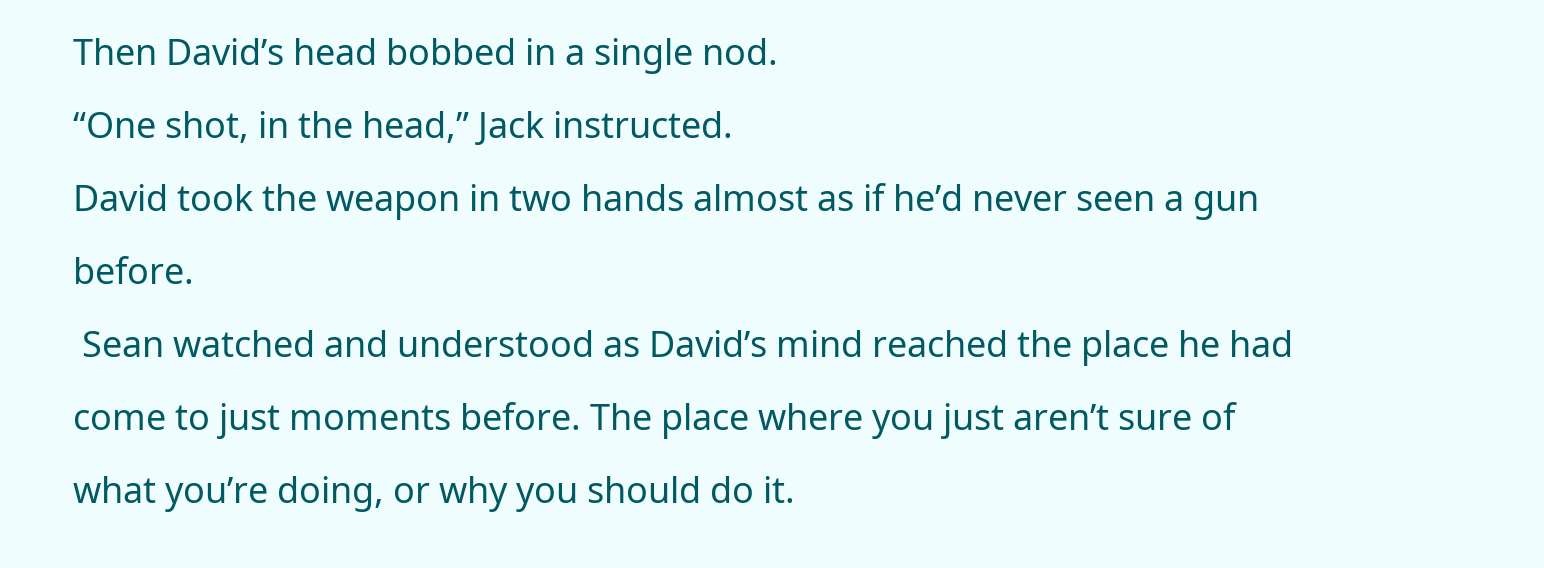Then David’s head bobbed in a single nod.
“One shot, in the head,” Jack instructed.
David took the weapon in two hands almost as if he’d never seen a gun before.
 Sean watched and understood as David’s mind reached the place he had come to just moments before. The place where you just aren’t sure of what you’re doing, or why you should do it.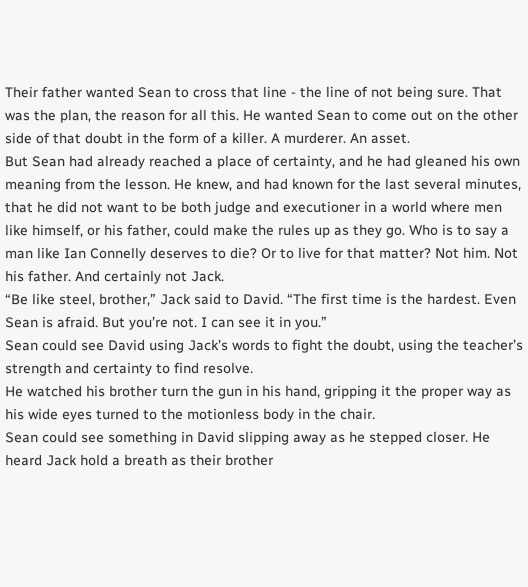Their father wanted Sean to cross that line - the line of not being sure. That was the plan, the reason for all this. He wanted Sean to come out on the other side of that doubt in the form of a killer. A murderer. An asset.
But Sean had already reached a place of certainty, and he had gleaned his own meaning from the lesson. He knew, and had known for the last several minutes, that he did not want to be both judge and executioner in a world where men like himself, or his father, could make the rules up as they go. Who is to say a man like Ian Connelly deserves to die? Or to live for that matter? Not him. Not his father. And certainly not Jack.
“Be like steel, brother,” Jack said to David. “The first time is the hardest. Even Sean is afraid. But you’re not. I can see it in you.”
Sean could see David using Jack’s words to fight the doubt, using the teacher’s strength and certainty to find resolve.
He watched his brother turn the gun in his hand, gripping it the proper way as his wide eyes turned to the motionless body in the chair.
Sean could see something in David slipping away as he stepped closer. He heard Jack hold a breath as their brother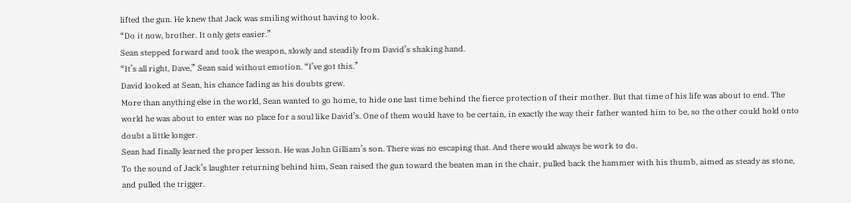lifted the gun. He knew that Jack was smiling without having to look.
“Do it now, brother. It only gets easier.”
Sean stepped forward and took the weapon, slowly and steadily from David’s shaking hand.
“It’s all right, Dave,” Sean said without emotion. “I’ve got this.”
David looked at Sean, his chance fading as his doubts grew.
More than anything else in the world, Sean wanted to go home, to hide one last time behind the fierce protection of their mother. But that time of his life was about to end. The world he was about to enter was no place for a soul like David’s. One of them would have to be certain, in exactly the way their father wanted him to be, so the other could hold onto doubt a little longer.
Sean had finally learned the proper lesson. He was John Gilliam’s son. There was no escaping that. And there would always be work to do.
To the sound of Jack’s laughter returning behind him, Sean raised the gun toward the beaten man in the chair, pulled back the hammer with his thumb, aimed as steady as stone, and pulled the trigger.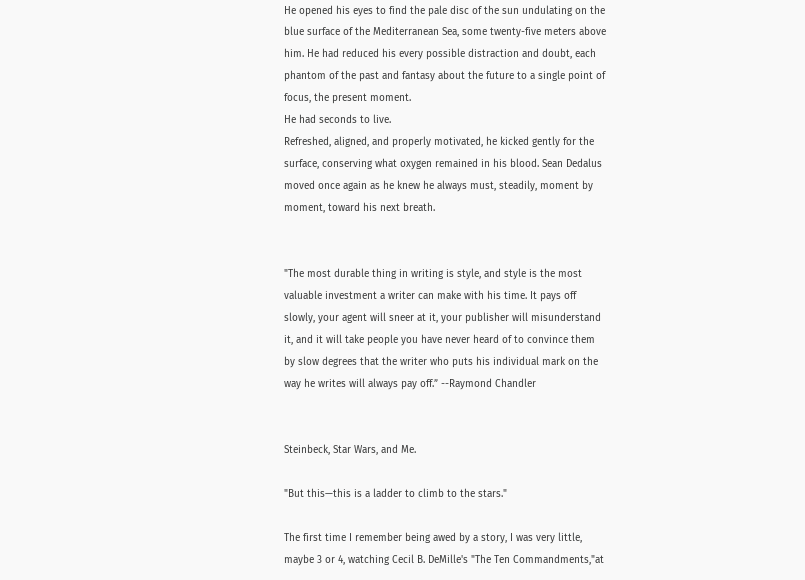He opened his eyes to find the pale disc of the sun undulating on the blue surface of the Mediterranean Sea, some twenty-five meters above him. He had reduced his every possible distraction and doubt, each phantom of the past and fantasy about the future to a single point of focus, the present moment.
He had seconds to live.
Refreshed, aligned, and properly motivated, he kicked gently for the surface, conserving what oxygen remained in his blood. Sean Dedalus moved once again as he knew he always must, steadily, moment by moment, toward his next breath.


"The most durable thing in writing is style, and style is the most valuable investment a writer can make with his time. It pays off slowly, your agent will sneer at it, your publisher will misunderstand it, and it will take people you have never heard of to convince them by slow degrees that the writer who puts his individual mark on the way he writes will always pay off.” --Raymond Chandler


Steinbeck, Star Wars, and Me.

"But this—this is a ladder to climb to the stars."

The first time I remember being awed by a story, I was very little, maybe 3 or 4, watching Cecil B. DeMille's "The Ten Commandments,"at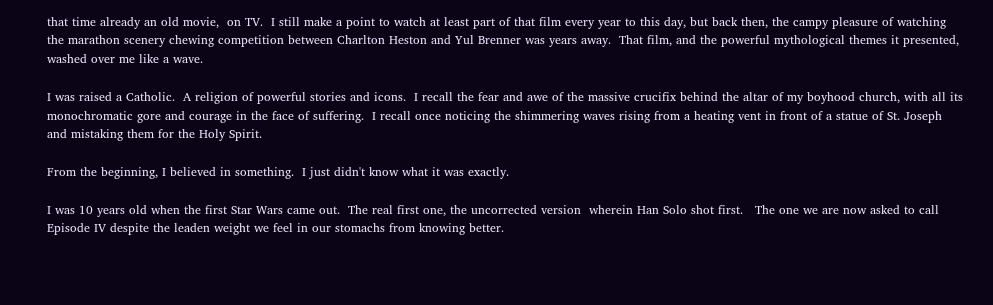that time already an old movie,  on TV.  I still make a point to watch at least part of that film every year to this day, but back then, the campy pleasure of watching the marathon scenery chewing competition between Charlton Heston and Yul Brenner was years away.  That film, and the powerful mythological themes it presented, washed over me like a wave.

I was raised a Catholic.  A religion of powerful stories and icons.  I recall the fear and awe of the massive crucifix behind the altar of my boyhood church, with all its monochromatic gore and courage in the face of suffering.  I recall once noticing the shimmering waves rising from a heating vent in front of a statue of St. Joseph and mistaking them for the Holy Spirit.

From the beginning, I believed in something.  I just didn't know what it was exactly.

I was 10 years old when the first Star Wars came out.  The real first one, the uncorrected version  wherein Han Solo shot first.   The one we are now asked to call Episode IV despite the leaden weight we feel in our stomachs from knowing better.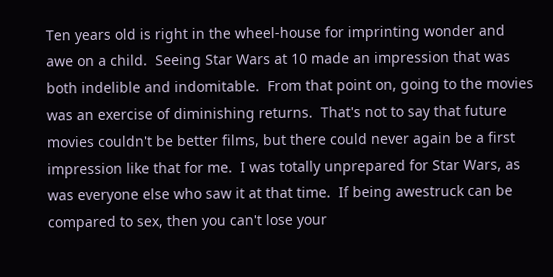Ten years old is right in the wheel-house for imprinting wonder and awe on a child.  Seeing Star Wars at 10 made an impression that was both indelible and indomitable.  From that point on, going to the movies was an exercise of diminishing returns.  That's not to say that future movies couldn't be better films, but there could never again be a first impression like that for me.  I was totally unprepared for Star Wars, as was everyone else who saw it at that time.  If being awestruck can be compared to sex, then you can't lose your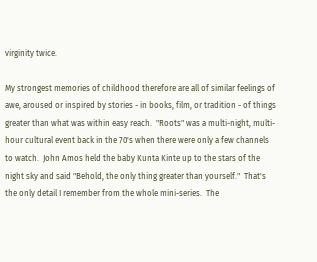virginity twice.

My strongest memories of childhood therefore are all of similar feelings of awe, aroused or inspired by stories - in books, film, or tradition - of things greater than what was within easy reach.  "Roots" was a multi-night, multi-hour cultural event back in the 70's when there were only a few channels to watch.  John Amos held the baby Kunta Kinte up to the stars of the night sky and said "Behold, the only thing greater than yourself."  That's the only detail I remember from the whole mini-series.  The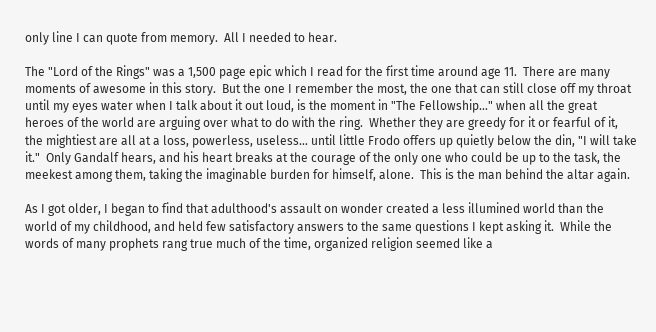only line I can quote from memory.  All I needed to hear.

The "Lord of the Rings" was a 1,500 page epic which I read for the first time around age 11.  There are many moments of awesome in this story.  But the one I remember the most, the one that can still close off my throat until my eyes water when I talk about it out loud, is the moment in "The Fellowship..." when all the great heroes of the world are arguing over what to do with the ring.  Whether they are greedy for it or fearful of it, the mightiest are all at a loss, powerless, useless... until little Frodo offers up quietly below the din, "I will take it."  Only Gandalf hears, and his heart breaks at the courage of the only one who could be up to the task, the meekest among them, taking the imaginable burden for himself, alone.  This is the man behind the altar again.

As I got older, I began to find that adulthood's assault on wonder created a less illumined world than the world of my childhood, and held few satisfactory answers to the same questions I kept asking it.  While the words of many prophets rang true much of the time, organized religion seemed like a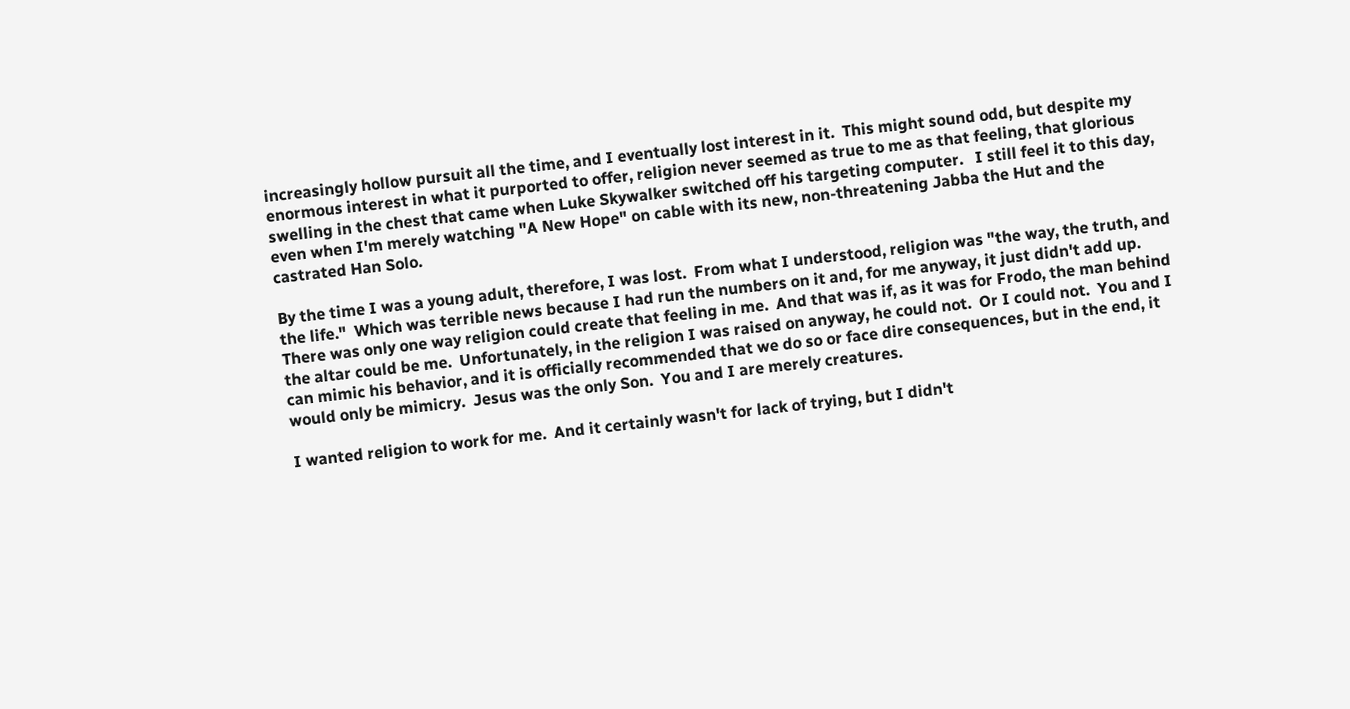increasingly hollow pursuit all the time, and I eventually lost interest in it.  This might sound odd, but despite my enormous interest in what it purported to offer, religion never seemed as true to me as that feeling, that glorious swelling in the chest that came when Luke Skywalker switched off his targeting computer.   I still feel it to this day, even when I'm merely watching "A New Hope" on cable with its new, non-threatening Jabba the Hut and the castrated Han Solo.

By the time I was a young adult, therefore, I was lost.  From what I understood, religion was "the way, the truth, and the life."  Which was terrible news because I had run the numbers on it and, for me anyway, it just didn't add up.  There was only one way religion could create that feeling in me.  And that was if, as it was for Frodo, the man behind the altar could be me.  Unfortunately, in the religion I was raised on anyway, he could not.  Or I could not.  You and I can mimic his behavior, and it is officially recommended that we do so or face dire consequences, but in the end, it would only be mimicry.  Jesus was the only Son.  You and I are merely creatures.

I wanted religion to work for me.  And it certainly wasn't for lack of trying, but I didn't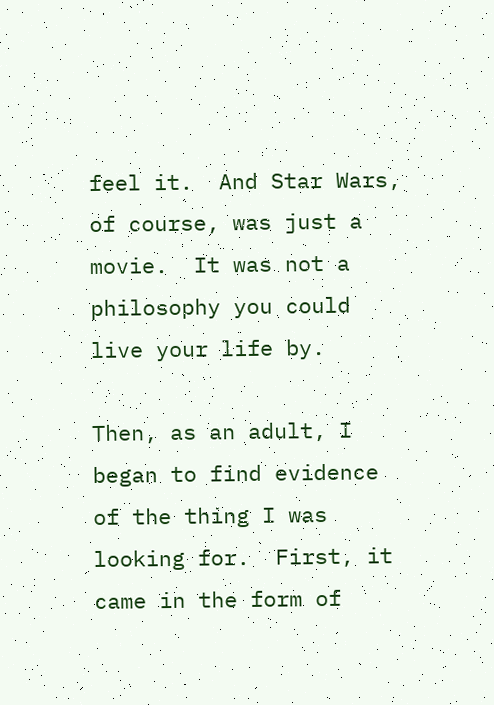feel it.  And Star Wars, of course, was just a movie.  It was not a philosophy you could live your life by.

Then, as an adult, I began to find evidence of the thing I was looking for.  First, it came in the form of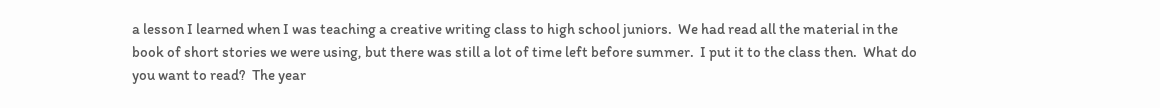a lesson I learned when I was teaching a creative writing class to high school juniors.  We had read all the material in the book of short stories we were using, but there was still a lot of time left before summer.  I put it to the class then.  What do you want to read?  The year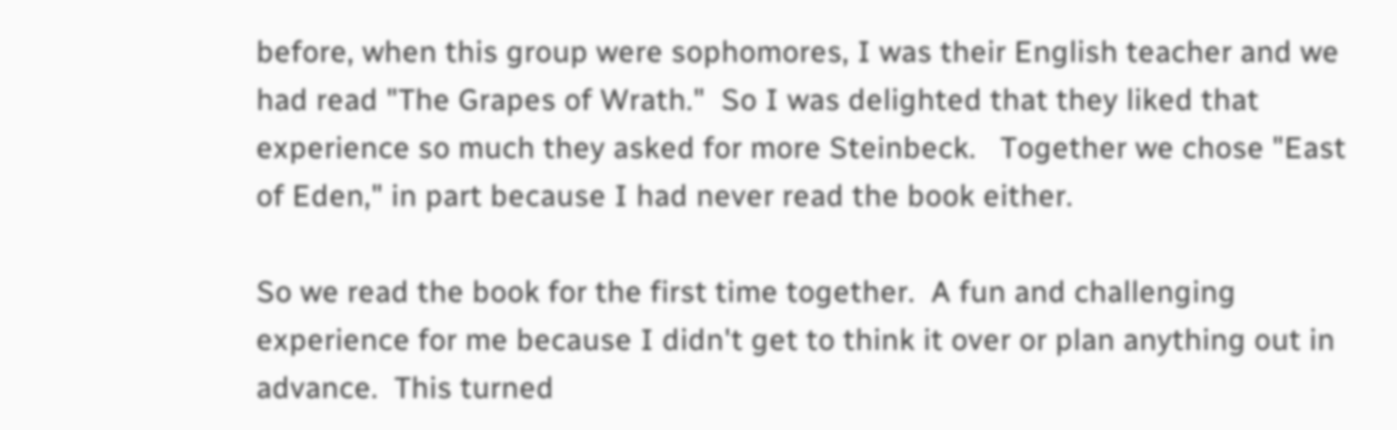before, when this group were sophomores, I was their English teacher and we had read "The Grapes of Wrath."  So I was delighted that they liked that experience so much they asked for more Steinbeck.   Together we chose "East of Eden," in part because I had never read the book either.

So we read the book for the first time together.  A fun and challenging experience for me because I didn't get to think it over or plan anything out in advance.  This turned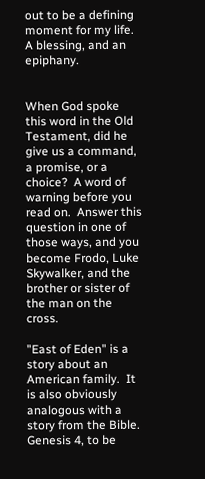out to be a defining moment for my life.  A blessing, and an epiphany.


When God spoke this word in the Old Testament, did he give us a command, a promise, or a choice?  A word of warning before you read on.  Answer this question in one of those ways, and you become Frodo, Luke Skywalker, and the brother or sister of the man on the cross.

"East of Eden" is a story about an American family.  It is also obviously analogous with a story from the Bible. Genesis 4, to be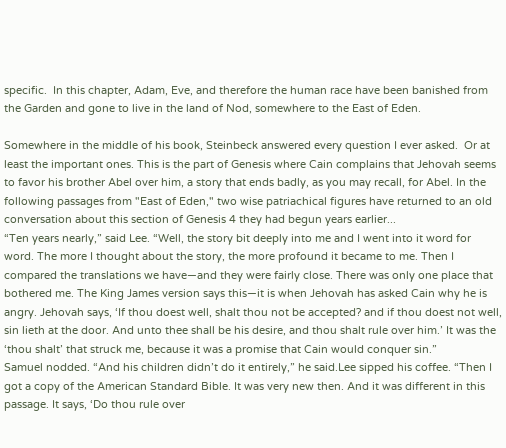specific.  In this chapter, Adam, Eve, and therefore the human race have been banished from the Garden and gone to live in the land of Nod, somewhere to the East of Eden.

Somewhere in the middle of his book, Steinbeck answered every question I ever asked.  Or at least the important ones. This is the part of Genesis where Cain complains that Jehovah seems to favor his brother Abel over him, a story that ends badly, as you may recall, for Abel. In the following passages from "East of Eden," two wise patriachical figures have returned to an old conversation about this section of Genesis 4 they had begun years earlier...
“Ten years nearly,” said Lee. “Well, the story bit deeply into me and I went into it word for word. The more I thought about the story, the more profound it became to me. Then I compared the translations we have—and they were fairly close. There was only one place that bothered me. The King James version says this—it is when Jehovah has asked Cain why he is angry. Jehovah says, ‘If thou doest well, shalt thou not be accepted? and if thou doest not well, sin lieth at the door. And unto thee shall be his desire, and thou shalt rule over him.’ It was the ‘thou shalt’ that struck me, because it was a promise that Cain would conquer sin.”
Samuel nodded. “And his children didn’t do it entirely,” he said.Lee sipped his coffee. “Then I got a copy of the American Standard Bible. It was very new then. And it was different in this passage. It says, ‘Do thou rule over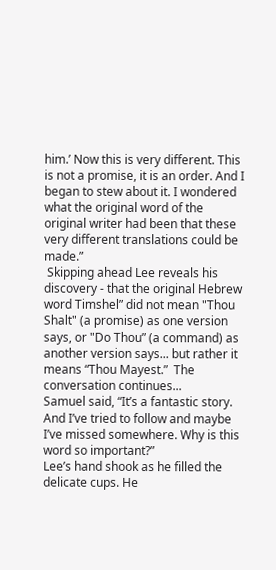him.’ Now this is very different. This is not a promise, it is an order. And I began to stew about it. I wondered what the original word of the original writer had been that these very different translations could be made.”
 Skipping ahead Lee reveals his discovery - that the original Hebrew word Timshel” did not mean "Thou Shalt" (a promise) as one version says, or "Do Thou” (a command) as another version says... but rather it means “Thou Mayest.”  The conversation continues...
Samuel said, “It’s a fantastic story. And I’ve tried to follow and maybe I’ve missed somewhere. Why is this word so important?”
Lee’s hand shook as he filled the delicate cups. He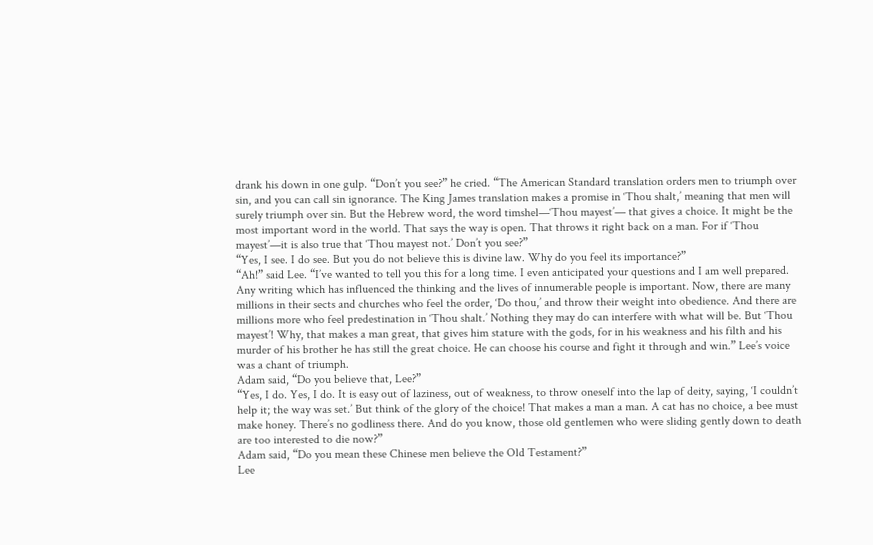drank his down in one gulp. “Don’t you see?” he cried. “The American Standard translation orders men to triumph over sin, and you can call sin ignorance. The King James translation makes a promise in ‘Thou shalt,’ meaning that men will surely triumph over sin. But the Hebrew word, the word timshel—‘Thou mayest’— that gives a choice. It might be the most important word in the world. That says the way is open. That throws it right back on a man. For if ‘Thou mayest’—it is also true that ‘Thou mayest not.’ Don’t you see?”
“Yes, I see. I do see. But you do not believe this is divine law. Why do you feel its importance?”
“Ah!” said Lee. “I’ve wanted to tell you this for a long time. I even anticipated your questions and I am well prepared. Any writing which has influenced the thinking and the lives of innumerable people is important. Now, there are many millions in their sects and churches who feel the order, ‘Do thou,’ and throw their weight into obedience. And there are millions more who feel predestination in ‘Thou shalt.’ Nothing they may do can interfere with what will be. But ‘Thou mayest’! Why, that makes a man great, that gives him stature with the gods, for in his weakness and his filth and his murder of his brother he has still the great choice. He can choose his course and fight it through and win.” Lee’s voice was a chant of triumph.
Adam said, “Do you believe that, Lee?”
“Yes, I do. Yes, I do. It is easy out of laziness, out of weakness, to throw oneself into the lap of deity, saying, ‘I couldn’t help it; the way was set.’ But think of the glory of the choice! That makes a man a man. A cat has no choice, a bee must make honey. There’s no godliness there. And do you know, those old gentlemen who were sliding gently down to death are too interested to die now?”
Adam said, “Do you mean these Chinese men believe the Old Testament?”
Lee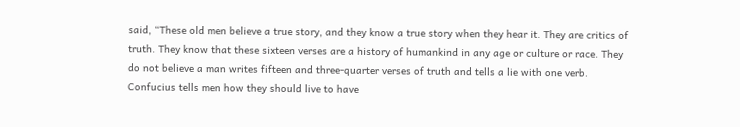said, “These old men believe a true story, and they know a true story when they hear it. They are critics of truth. They know that these sixteen verses are a history of humankind in any age or culture or race. They do not believe a man writes fifteen and three-quarter verses of truth and tells a lie with one verb. Confucius tells men how they should live to have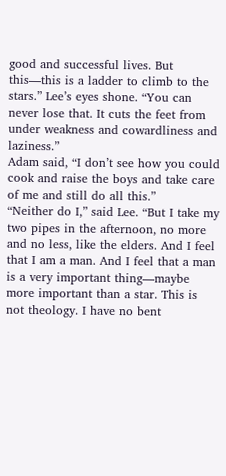good and successful lives. But this—this is a ladder to climb to the stars.” Lee’s eyes shone. “You can never lose that. It cuts the feet from under weakness and cowardliness and laziness.”
Adam said, “I don’t see how you could cook and raise the boys and take care of me and still do all this.”
“Neither do I,” said Lee. “But I take my two pipes in the afternoon, no more and no less, like the elders. And I feel that I am a man. And I feel that a man is a very important thing—maybe more important than a star. This is not theology. I have no bent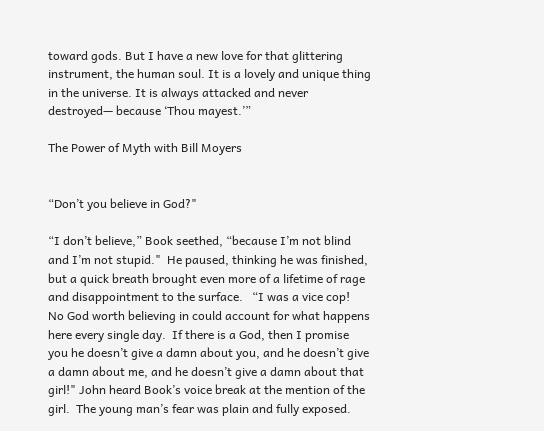toward gods. But I have a new love for that glittering instrument, the human soul. It is a lovely and unique thing in the universe. It is always attacked and never destroyed— because ‘Thou mayest.’”

The Power of Myth with Bill Moyers


“Don’t you believe in God?"

“I don’t believe,” Book seethed, “because I’m not blind and I’m not stupid."  He paused, thinking he was finished, but a quick breath brought even more of a lifetime of rage and disappointment to the surface.   “I was a vice cop!  No God worth believing in could account for what happens here every single day.  If there is a God, then I promise you he doesn’t give a damn about you, and he doesn’t give a damn about me, and he doesn’t give a damn about that girl!" John heard Book’s voice break at the mention of the girl.  The young man’s fear was plain and fully exposed.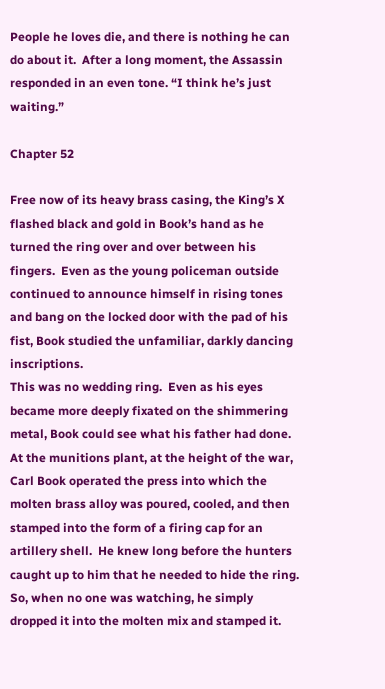People he loves die, and there is nothing he can do about it.  After a long moment, the Assassin responded in an even tone. “I think he’s just waiting.”

Chapter 52

Free now of its heavy brass casing, the King’s X flashed black and gold in Book’s hand as he turned the ring over and over between his fingers.  Even as the young policeman outside continued to announce himself in rising tones and bang on the locked door with the pad of his fist, Book studied the unfamiliar, darkly dancing inscriptions.
This was no wedding ring.  Even as his eyes became more deeply fixated on the shimmering metal, Book could see what his father had done.  At the munitions plant, at the height of the war, Carl Book operated the press into which the molten brass alloy was poured, cooled, and then stamped into the form of a firing cap for an artillery shell.  He knew long before the hunters caught up to him that he needed to hide the ring.  So, when no one was watching, he simply dropped it into the molten mix and stamped it.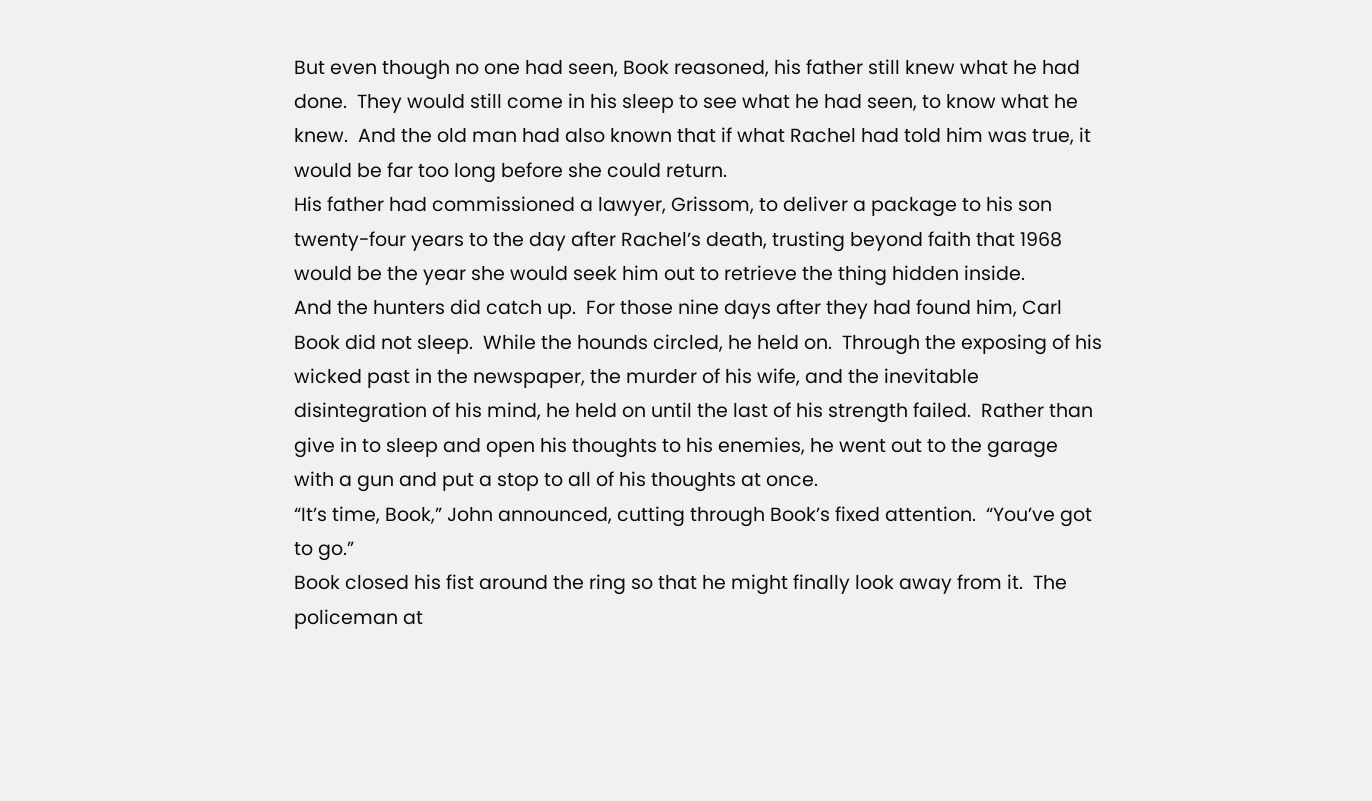But even though no one had seen, Book reasoned, his father still knew what he had done.  They would still come in his sleep to see what he had seen, to know what he knew.  And the old man had also known that if what Rachel had told him was true, it would be far too long before she could return.
His father had commissioned a lawyer, Grissom, to deliver a package to his son twenty-four years to the day after Rachel’s death, trusting beyond faith that 1968 would be the year she would seek him out to retrieve the thing hidden inside.
And the hunters did catch up.  For those nine days after they had found him, Carl Book did not sleep.  While the hounds circled, he held on.  Through the exposing of his wicked past in the newspaper, the murder of his wife, and the inevitable disintegration of his mind, he held on until the last of his strength failed.  Rather than give in to sleep and open his thoughts to his enemies, he went out to the garage with a gun and put a stop to all of his thoughts at once.
“It’s time, Book,” John announced, cutting through Book’s fixed attention.  “You’ve got to go.”
Book closed his fist around the ring so that he might finally look away from it.  The policeman at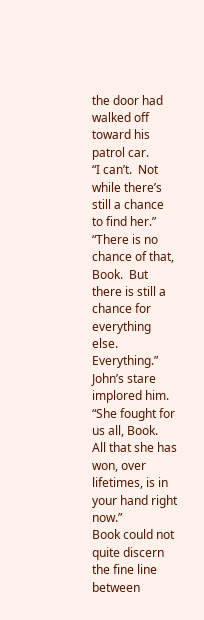the door had walked off toward his patrol car.
“I can’t.  Not while there’s still a chance to find her.”
“There is no chance of that, Book.  But there is still a chance for everything else.  Everything.”  John’s stare implored him.  “She fought for us all, Book.  All that she has won, over lifetimes, is in your hand right now.”
Book could not quite discern the fine line between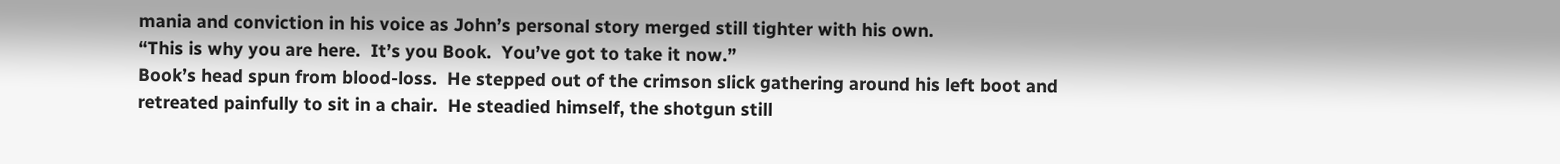mania and conviction in his voice as John’s personal story merged still tighter with his own.
“This is why you are here.  It’s you Book.  You’ve got to take it now.”
Book’s head spun from blood-loss.  He stepped out of the crimson slick gathering around his left boot and retreated painfully to sit in a chair.  He steadied himself, the shotgun still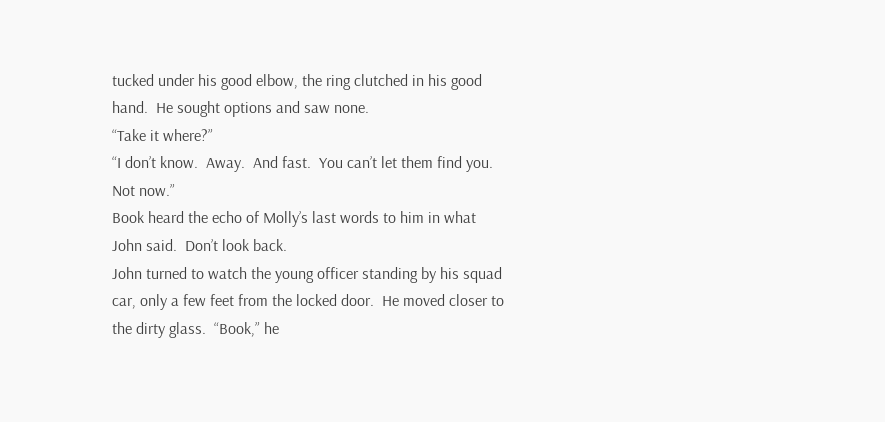tucked under his good elbow, the ring clutched in his good hand.  He sought options and saw none.
“Take it where?”
“I don’t know.  Away.  And fast.  You can’t let them find you.  Not now.”
Book heard the echo of Molly’s last words to him in what John said.  Don’t look back.
John turned to watch the young officer standing by his squad car, only a few feet from the locked door.  He moved closer to the dirty glass.  “Book,” he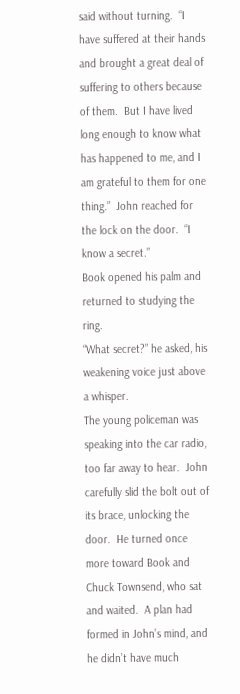said without turning.  “I have suffered at their hands and brought a great deal of suffering to others because of them.  But I have lived long enough to know what has happened to me, and I am grateful to them for one thing.”  John reached for the lock on the door.  “I know a secret.”
Book opened his palm and returned to studying the ring.
“What secret?” he asked, his weakening voice just above a whisper.
The young policeman was speaking into the car radio, too far away to hear.  John carefully slid the bolt out of its brace, unlocking the door.  He turned once more toward Book and Chuck Townsend, who sat and waited.  A plan had formed in John’s mind, and he didn’t have much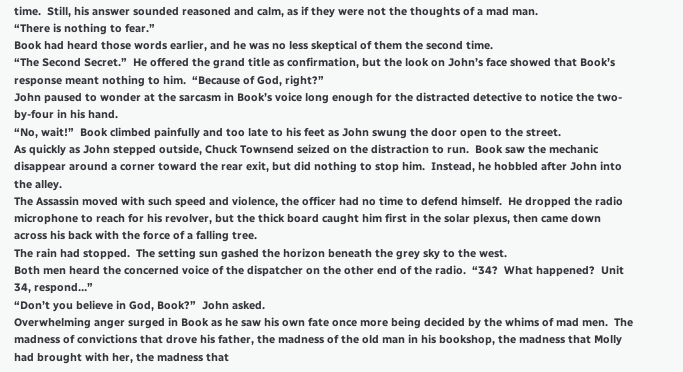time.  Still, his answer sounded reasoned and calm, as if they were not the thoughts of a mad man.
“There is nothing to fear.”
Book had heard those words earlier, and he was no less skeptical of them the second time.
“The Second Secret.”  He offered the grand title as confirmation, but the look on John’s face showed that Book’s response meant nothing to him.  “Because of God, right?”
John paused to wonder at the sarcasm in Book’s voice long enough for the distracted detective to notice the two-by-four in his hand.
“No, wait!”  Book climbed painfully and too late to his feet as John swung the door open to the street.
As quickly as John stepped outside, Chuck Townsend seized on the distraction to run.  Book saw the mechanic disappear around a corner toward the rear exit, but did nothing to stop him.  Instead, he hobbled after John into the alley.
The Assassin moved with such speed and violence, the officer had no time to defend himself.  He dropped the radio microphone to reach for his revolver, but the thick board caught him first in the solar plexus, then came down across his back with the force of a falling tree.
The rain had stopped.  The setting sun gashed the horizon beneath the grey sky to the west.
Both men heard the concerned voice of the dispatcher on the other end of the radio.  “34?  What happened?  Unit 34, respond…”
“Don’t you believe in God, Book?”  John asked.
Overwhelming anger surged in Book as he saw his own fate once more being decided by the whims of mad men.  The madness of convictions that drove his father, the madness of the old man in his bookshop, the madness that Molly had brought with her, the madness that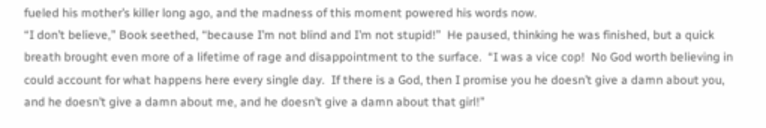fueled his mother’s killer long ago, and the madness of this moment powered his words now.
“I don’t believe,” Book seethed, “because I’m not blind and I’m not stupid!”  He paused, thinking he was finished, but a quick breath brought even more of a lifetime of rage and disappointment to the surface.  “I was a vice cop!  No God worth believing in could account for what happens here every single day.  If there is a God, then I promise you he doesn’t give a damn about you, and he doesn’t give a damn about me, and he doesn’t give a damn about that girl!”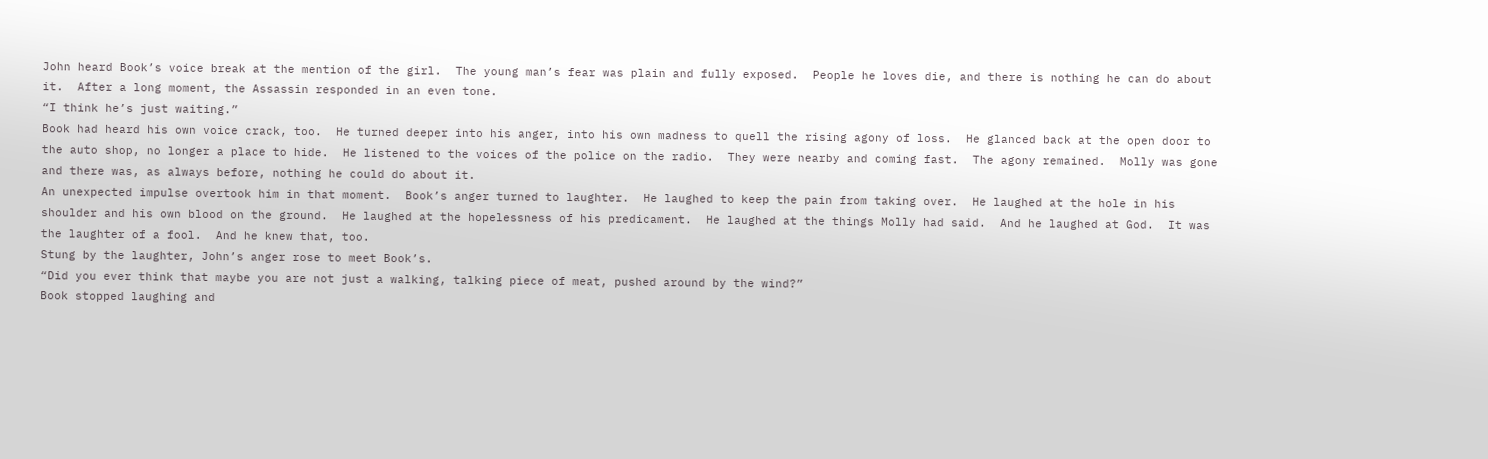John heard Book’s voice break at the mention of the girl.  The young man’s fear was plain and fully exposed.  People he loves die, and there is nothing he can do about it.  After a long moment, the Assassin responded in an even tone.
“I think he’s just waiting.”
Book had heard his own voice crack, too.  He turned deeper into his anger, into his own madness to quell the rising agony of loss.  He glanced back at the open door to the auto shop, no longer a place to hide.  He listened to the voices of the police on the radio.  They were nearby and coming fast.  The agony remained.  Molly was gone and there was, as always before, nothing he could do about it.
An unexpected impulse overtook him in that moment.  Book’s anger turned to laughter.  He laughed to keep the pain from taking over.  He laughed at the hole in his shoulder and his own blood on the ground.  He laughed at the hopelessness of his predicament.  He laughed at the things Molly had said.  And he laughed at God.  It was the laughter of a fool.  And he knew that, too.
Stung by the laughter, John’s anger rose to meet Book’s.
“Did you ever think that maybe you are not just a walking, talking piece of meat, pushed around by the wind?”
Book stopped laughing and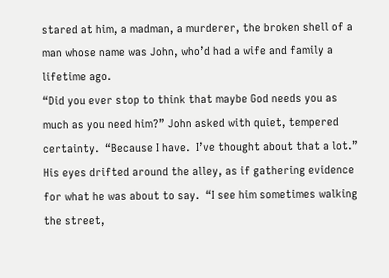stared at him, a madman, a murderer, the broken shell of a man whose name was John, who’d had a wife and family a lifetime ago.
“Did you ever stop to think that maybe God needs you as much as you need him?” John asked with quiet, tempered certainty.  “Because I have.  I’ve thought about that a lot.”  His eyes drifted around the alley, as if gathering evidence for what he was about to say.  “I see him sometimes walking the street,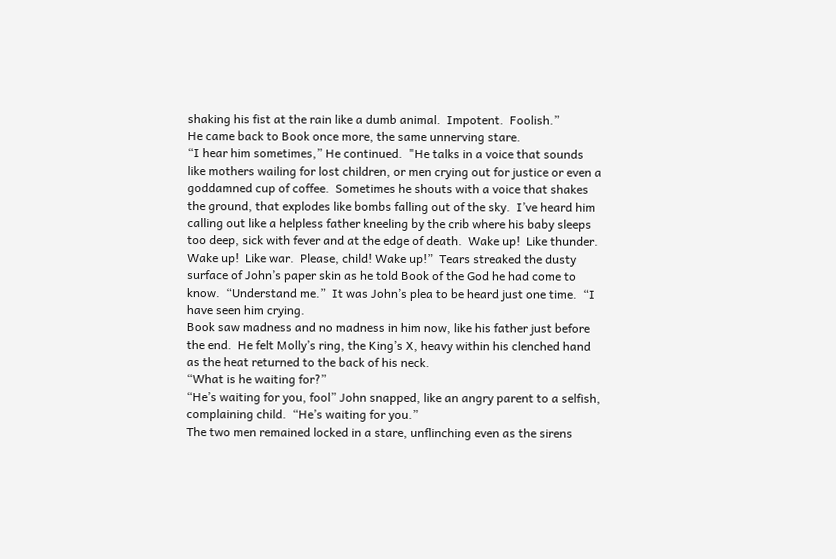shaking his fist at the rain like a dumb animal.  Impotent.  Foolish.”
He came back to Book once more, the same unnerving stare.
“I hear him sometimes,” He continued.  "He talks in a voice that sounds like mothers wailing for lost children, or men crying out for justice or even a goddamned cup of coffee.  Sometimes he shouts with a voice that shakes the ground, that explodes like bombs falling out of the sky.  I’ve heard him calling out like a helpless father kneeling by the crib where his baby sleeps too deep, sick with fever and at the edge of death.  Wake up!  Like thunder.  Wake up!  Like war.  Please, child! Wake up!”  Tears streaked the dusty surface of John’s paper skin as he told Book of the God he had come to know.  “Understand me.”  It was John’s plea to be heard just one time.  “I have seen him crying.
Book saw madness and no madness in him now, like his father just before the end.  He felt Molly’s ring, the King’s X, heavy within his clenched hand as the heat returned to the back of his neck.
“What is he waiting for?”
“He’s waiting for you, fool” John snapped, like an angry parent to a selfish, complaining child.  “He’s waiting for you.”
The two men remained locked in a stare, unflinching even as the sirens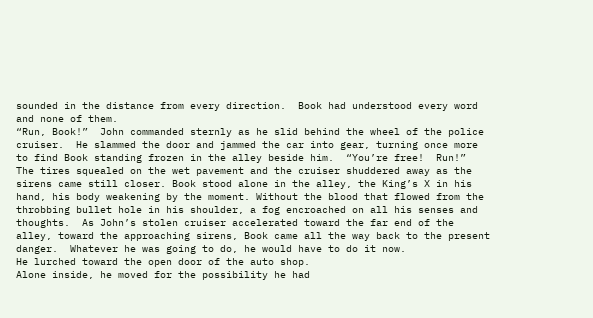sounded in the distance from every direction.  Book had understood every word and none of them.
“Run, Book!”  John commanded sternly as he slid behind the wheel of the police cruiser.  He slammed the door and jammed the car into gear, turning once more to find Book standing frozen in the alley beside him.  “You’re free!  Run!”
The tires squealed on the wet pavement and the cruiser shuddered away as the sirens came still closer. Book stood alone in the alley, the King’s X in his hand, his body weakening by the moment. Without the blood that flowed from the throbbing bullet hole in his shoulder, a fog encroached on all his senses and thoughts.  As John’s stolen cruiser accelerated toward the far end of the alley, toward the approaching sirens, Book came all the way back to the present danger.  Whatever he was going to do, he would have to do it now.
He lurched toward the open door of the auto shop.
Alone inside, he moved for the possibility he had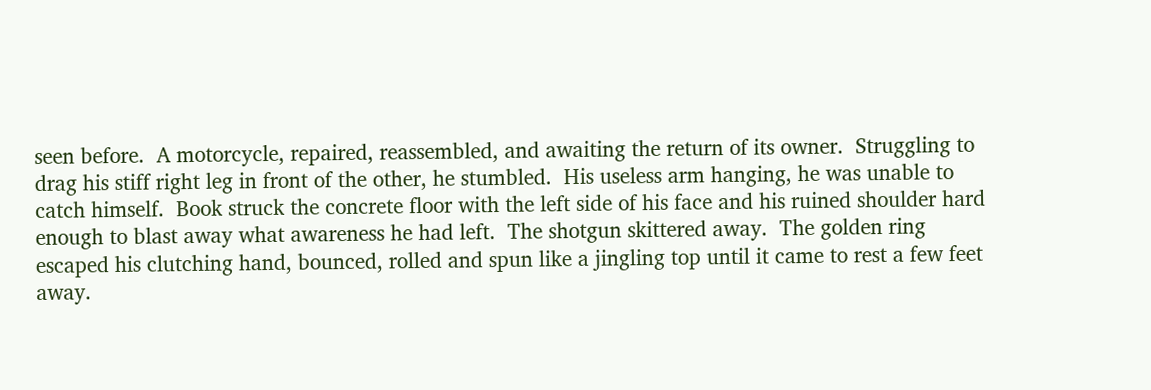seen before.  A motorcycle, repaired, reassembled, and awaiting the return of its owner.  Struggling to drag his stiff right leg in front of the other, he stumbled.  His useless arm hanging, he was unable to catch himself.  Book struck the concrete floor with the left side of his face and his ruined shoulder hard enough to blast away what awareness he had left.  The shotgun skittered away.  The golden ring escaped his clutching hand, bounced, rolled and spun like a jingling top until it came to rest a few feet away.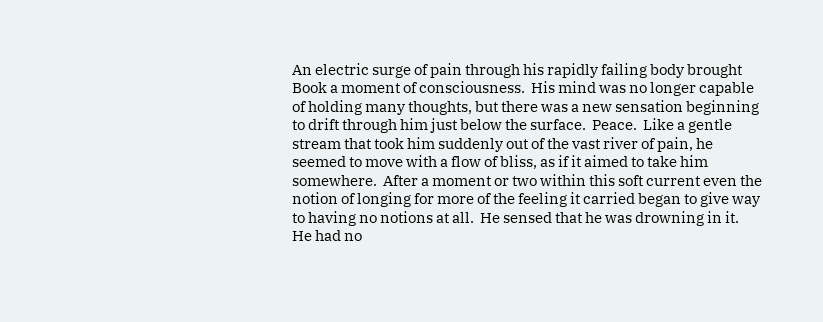An electric surge of pain through his rapidly failing body brought Book a moment of consciousness.  His mind was no longer capable of holding many thoughts, but there was a new sensation beginning to drift through him just below the surface.  Peace.  Like a gentle stream that took him suddenly out of the vast river of pain, he seemed to move with a flow of bliss, as if it aimed to take him somewhere.  After a moment or two within this soft current even the notion of longing for more of the feeling it carried began to give way to having no notions at all.  He sensed that he was drowning in it.  He had no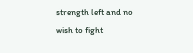strength left and no wish to fight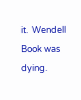it.  Wendell Book was dying.